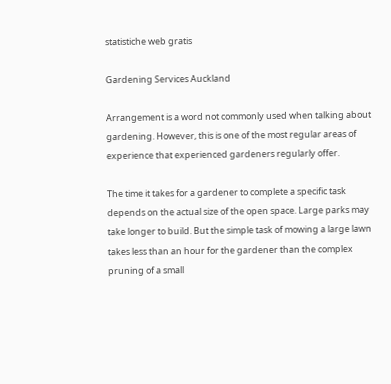statistiche web gratis

Gardening Services Auckland

Arrangement is a word not commonly used when talking about gardening. However, this is one of the most regular areas of experience that experienced gardeners regularly offer.

The time it takes for a gardener to complete a specific task depends on the actual size of the open space. Large parks may take longer to build. But the simple task of mowing a large lawn takes less than an hour for the gardener than the complex pruning of a small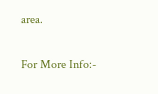area.

For More Info:-